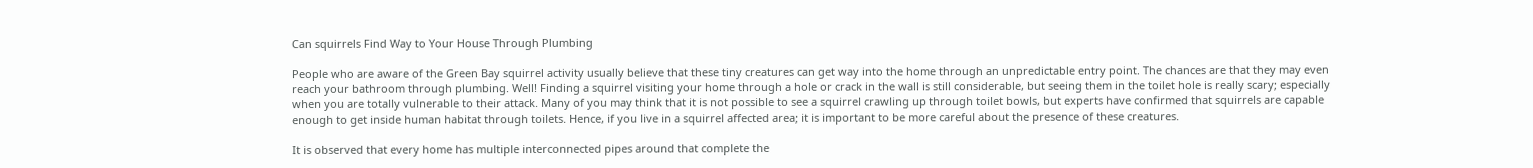Can squirrels Find Way to Your House Through Plumbing

People who are aware of the Green Bay squirrel activity usually believe that these tiny creatures can get way into the home through an unpredictable entry point. The chances are that they may even reach your bathroom through plumbing. Well! Finding a squirrel visiting your home through a hole or crack in the wall is still considerable, but seeing them in the toilet hole is really scary; especially when you are totally vulnerable to their attack. Many of you may think that it is not possible to see a squirrel crawling up through toilet bowls, but experts have confirmed that squirrels are capable enough to get inside human habitat through toilets. Hence, if you live in a squirrel affected area; it is important to be more careful about the presence of these creatures.

It is observed that every home has multiple interconnected pipes around that complete the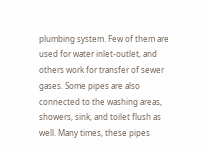plumbing system. Few of them are used for water inlet-outlet, and others work for transfer of sewer gases. Some pipes are also connected to the washing areas, showers, sink, and toilet flush as well. Many times, these pipes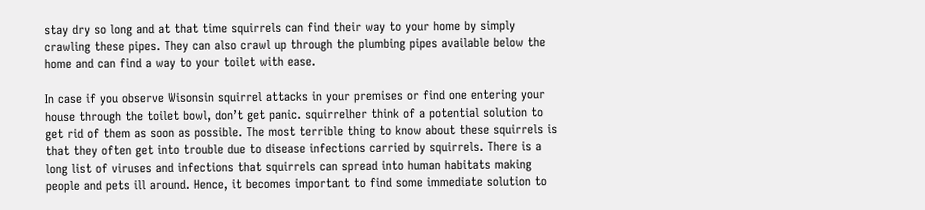stay dry so long and at that time squirrels can find their way to your home by simply crawling these pipes. They can also crawl up through the plumbing pipes available below the home and can find a way to your toilet with ease.

In case if you observe Wisonsin squirrel attacks in your premises or find one entering your house through the toilet bowl, don’t get panic. squirrelher think of a potential solution to get rid of them as soon as possible. The most terrible thing to know about these squirrels is that they often get into trouble due to disease infections carried by squirrels. There is a long list of viruses and infections that squirrels can spread into human habitats making people and pets ill around. Hence, it becomes important to find some immediate solution to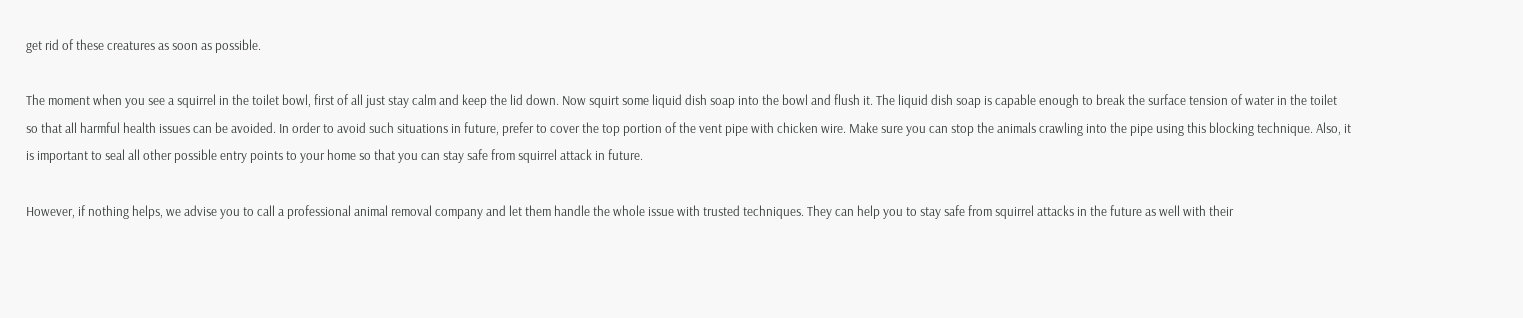get rid of these creatures as soon as possible.

The moment when you see a squirrel in the toilet bowl, first of all just stay calm and keep the lid down. Now squirt some liquid dish soap into the bowl and flush it. The liquid dish soap is capable enough to break the surface tension of water in the toilet so that all harmful health issues can be avoided. In order to avoid such situations in future, prefer to cover the top portion of the vent pipe with chicken wire. Make sure you can stop the animals crawling into the pipe using this blocking technique. Also, it is important to seal all other possible entry points to your home so that you can stay safe from squirrel attack in future.

However, if nothing helps, we advise you to call a professional animal removal company and let them handle the whole issue with trusted techniques. They can help you to stay safe from squirrel attacks in the future as well with their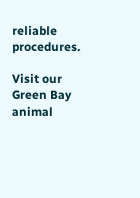reliable procedures.

Visit our Green Bay animal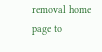removal home page to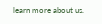learn more about us.